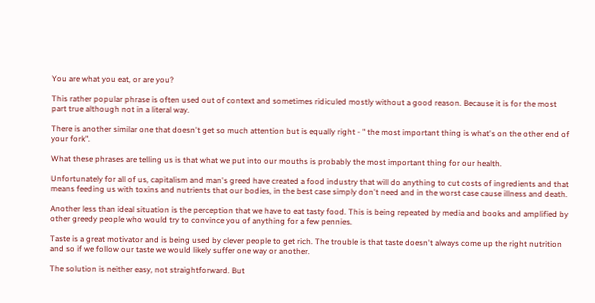You are what you eat, or are you?

This rather popular phrase is often used out of context and sometimes ridiculed mostly without a good reason. Because it is for the most part true although not in a literal way.

There is another similar one that doesn't get so much attention but is equally right - " the most important thing is what's on the other end of your fork".

What these phrases are telling us is that what we put into our mouths is probably the most important thing for our health.

Unfortunately for all of us, capitalism and man's greed have created a food industry that will do anything to cut costs of ingredients and that means feeding us with toxins and nutrients that our bodies, in the best case simply don't need and in the worst case cause illness and death.

Another less than ideal situation is the perception that we have to eat tasty food. This is being repeated by media and books and amplified by other greedy people who would try to convince you of anything for a few pennies.

Taste is a great motivator and is being used by clever people to get rich. The trouble is that taste doesn't always come up the right nutrition and so if we follow our taste we would likely suffer one way or another.

The solution is neither easy, not straightforward. But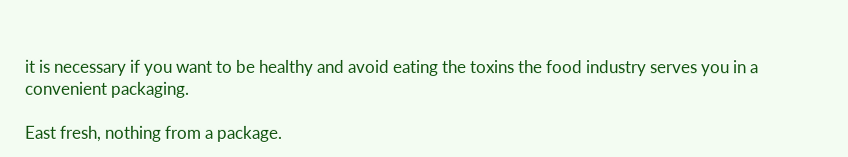it is necessary if you want to be healthy and avoid eating the toxins the food industry serves you in a convenient packaging.

East fresh, nothing from a package.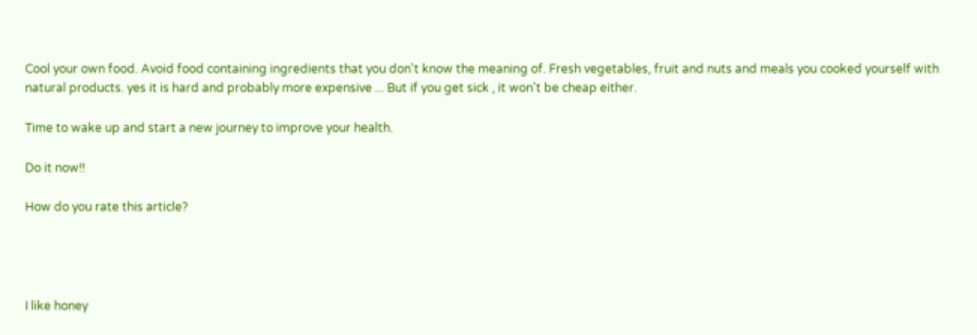Cool your own food. Avoid food containing ingredients that you don't know the meaning of. Fresh vegetables, fruit and nuts and meals you cooked yourself with natural products. yes it is hard and probably more expensive ... But if you get sick , it won't be cheap either.

Time to wake up and start a new journey to improve your health.

Do it now!!

How do you rate this article?




I like honey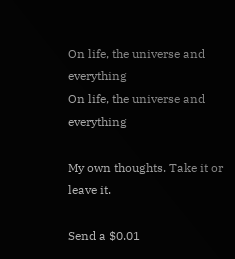On life, the universe and everything
On life, the universe and everything

My own thoughts. Take it or leave it.

Send a $0.01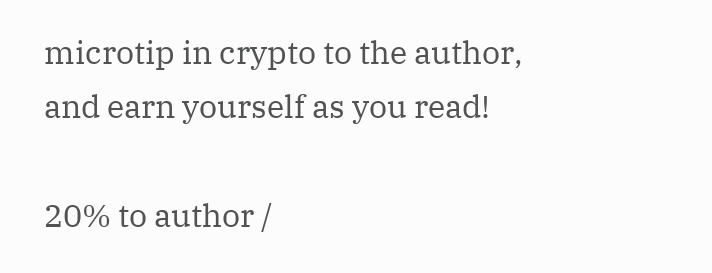microtip in crypto to the author, and earn yourself as you read!

20% to author /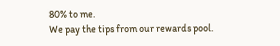80% to me.
We pay the tips from our rewards pool.